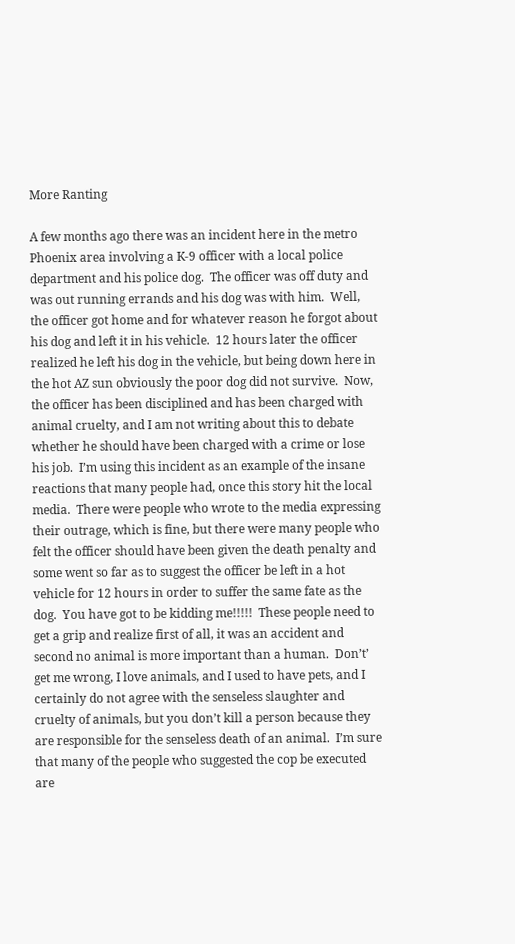More Ranting

A few months ago there was an incident here in the metro Phoenix area involving a K-9 officer with a local police department and his police dog.  The officer was off duty and was out running errands and his dog was with him.  Well, the officer got home and for whatever reason he forgot about his dog and left it in his vehicle.  12 hours later the officer realized he left his dog in the vehicle, but being down here in the hot AZ sun obviously the poor dog did not survive.  Now, the officer has been disciplined and has been charged with animal cruelty, and I am not writing about this to debate whether he should have been charged with a crime or lose his job.  I’m using this incident as an example of the insane reactions that many people had, once this story hit the local media.  There were people who wrote to the media expressing their outrage, which is fine, but there were many people who felt the officer should have been given the death penalty and some went so far as to suggest the officer be left in a hot vehicle for 12 hours in order to suffer the same fate as the dog.  You have got to be kidding me!!!!!  These people need to get a grip and realize first of all, it was an accident and second no animal is more important than a human.  Don’t’ get me wrong, I love animals, and I used to have pets, and I certainly do not agree with the senseless slaughter and cruelty of animals, but you don’t kill a person because they are responsible for the senseless death of an animal.  I’m sure that many of the people who suggested the cop be executed are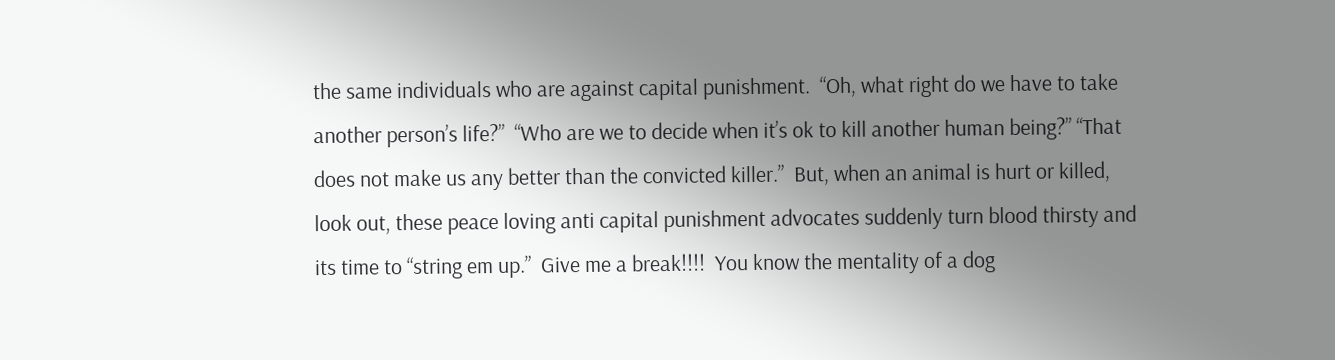the same individuals who are against capital punishment.  “Oh, what right do we have to take another person’s life?”  “Who are we to decide when it’s ok to kill another human being?” “That does not make us any better than the convicted killer.”  But, when an animal is hurt or killed, look out, these peace loving anti capital punishment advocates suddenly turn blood thirsty and its time to “string em up.”  Give me a break!!!!  You know the mentality of a dog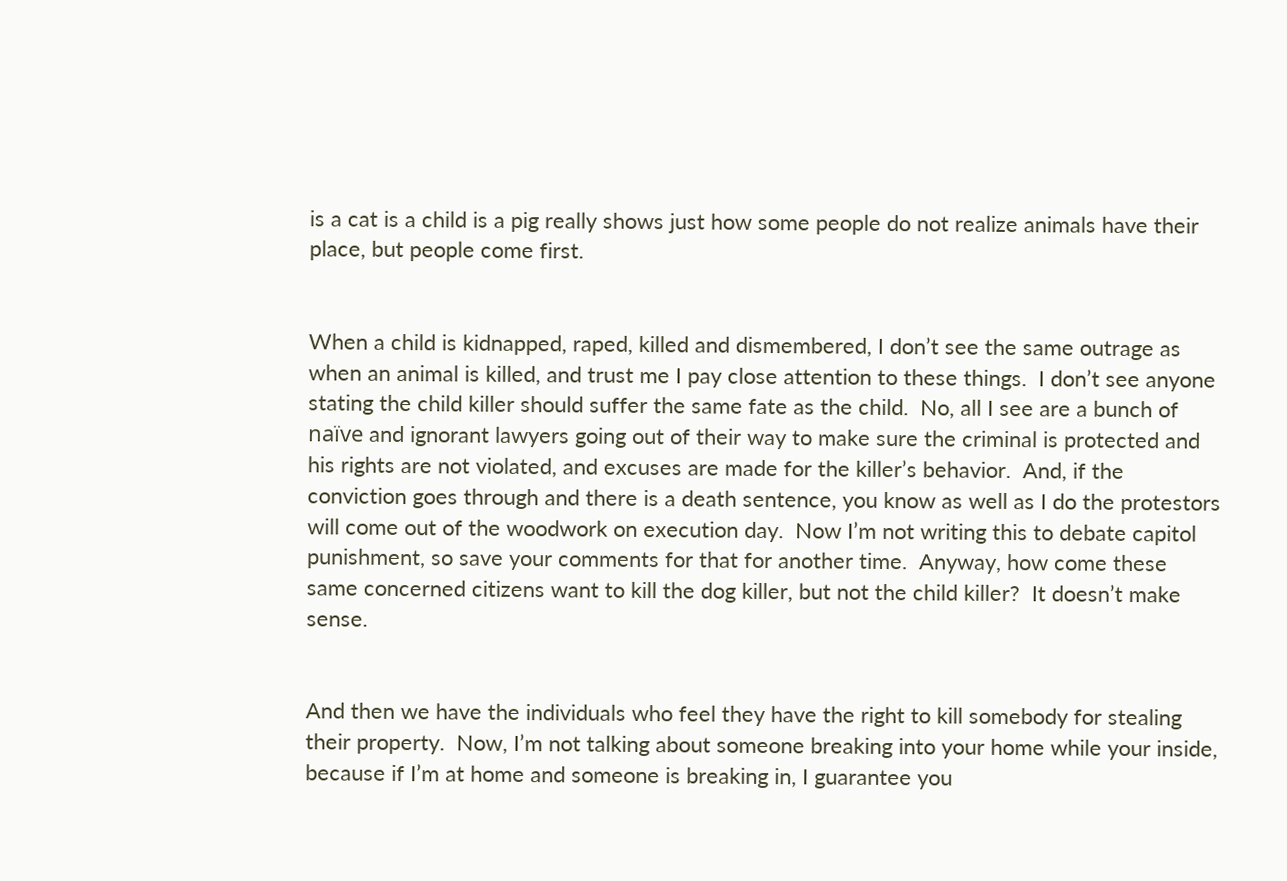is a cat is a child is a pig really shows just how some people do not realize animals have their place, but people come first.


When a child is kidnapped, raped, killed and dismembered, I don’t see the same outrage as when an animal is killed, and trust me I pay close attention to these things.  I don’t see anyone stating the child killer should suffer the same fate as the child.  No, all I see are a bunch of naïve and ignorant lawyers going out of their way to make sure the criminal is protected and his rights are not violated, and excuses are made for the killer’s behavior.  And, if the conviction goes through and there is a death sentence, you know as well as I do the protestors will come out of the woodwork on execution day.  Now I’m not writing this to debate capitol punishment, so save your comments for that for another time.  Anyway, how come these same concerned citizens want to kill the dog killer, but not the child killer?  It doesn’t make sense.


And then we have the individuals who feel they have the right to kill somebody for stealing their property.  Now, I’m not talking about someone breaking into your home while your inside, because if I’m at home and someone is breaking in, I guarantee you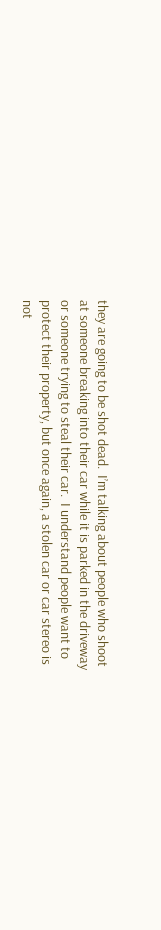they are going to be shot dead.  I’m talking about people who shoot at someone breaking into their car while it is parked in the driveway or someone trying to steal their car.  I understand people want to protect their property, but once again, a stolen car or car stereo is not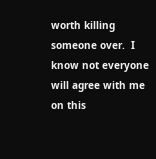worth killing someone over.  I know not everyone will agree with me on this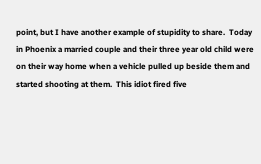point, but I have another example of stupidity to share.  Today in Phoenix a married couple and their three year old child were on their way home when a vehicle pulled up beside them and started shooting at them.  This idiot fired five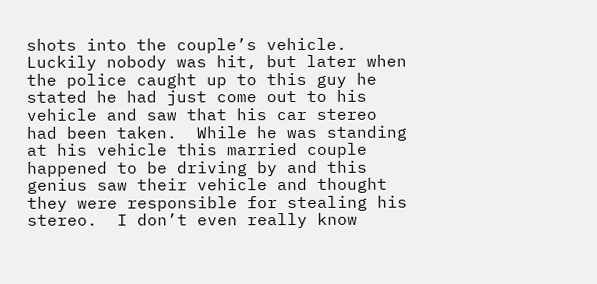shots into the couple’s vehicle.  Luckily nobody was hit, but later when the police caught up to this guy he stated he had just come out to his vehicle and saw that his car stereo had been taken.  While he was standing at his vehicle this married couple happened to be driving by and this genius saw their vehicle and thought they were responsible for stealing his stereo.  I don’t even really know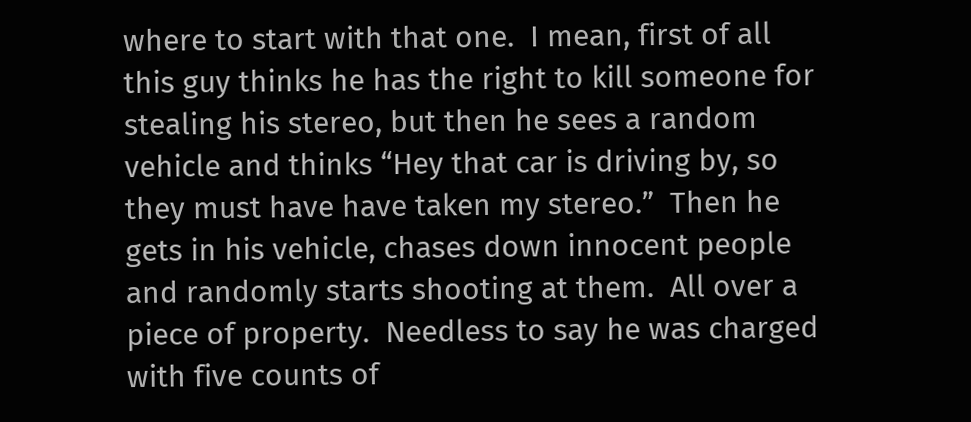where to start with that one.  I mean, first of all this guy thinks he has the right to kill someone for stealing his stereo, but then he sees a random vehicle and thinks “Hey that car is driving by, so they must have have taken my stereo.”  Then he gets in his vehicle, chases down innocent people and randomly starts shooting at them.  All over a piece of property.  Needless to say he was charged with five counts of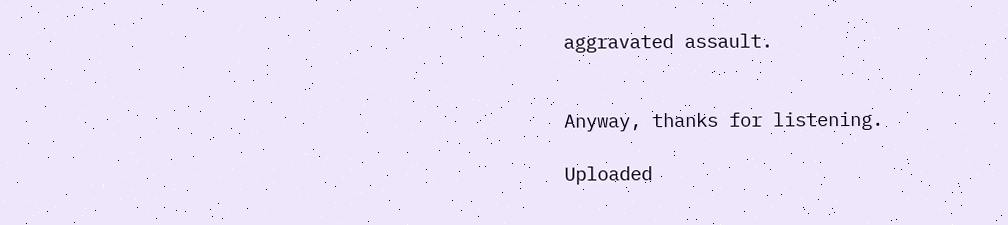aggravated assault.


Anyway, thanks for listening.

Uploaded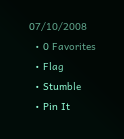07/10/2008
  • 0 Favorites
  • Flag
  • Stumble
  • Pin It